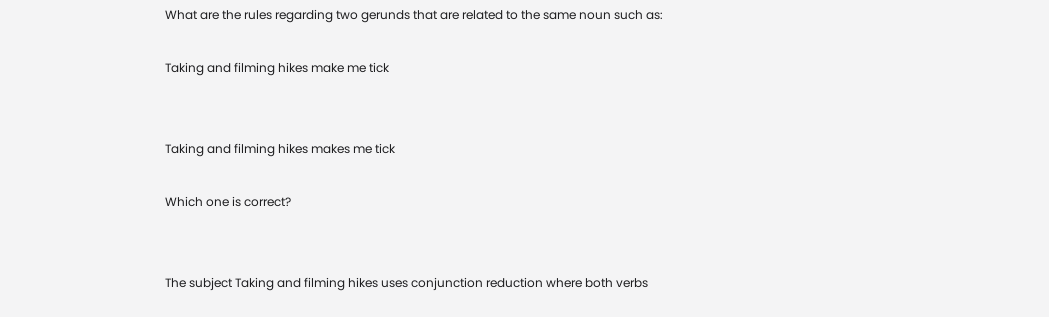What are the rules regarding two gerunds that are related to the same noun such as:

Taking and filming hikes make me tick


Taking and filming hikes makes me tick

Which one is correct?


The subject Taking and filming hikes uses conjunction reduction where both verbs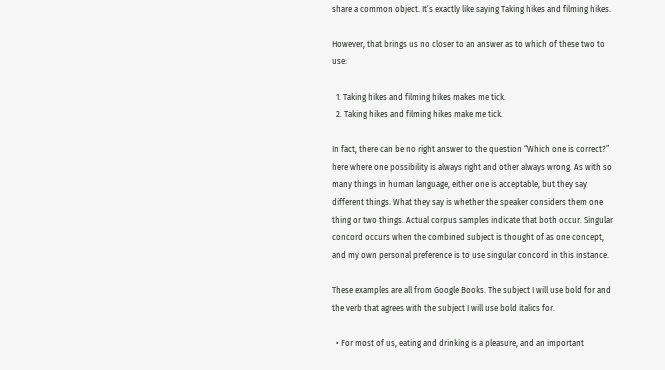share a common object. It’s exactly like saying Taking hikes and filming hikes.

However, that brings us no closer to an answer as to which of these two to use:

  1. Taking hikes and filming hikes makes me tick.
  2. Taking hikes and filming hikes make me tick.

In fact, there can be no right answer to the question “Which one is correct?” here where one possibility is always right and other always wrong. As with so many things in human language, either one is acceptable, but they say different things. What they say is whether the speaker considers them one thing or two things. Actual corpus samples indicate that both occur. Singular concord occurs when the combined subject is thought of as one concept, and my own personal preference is to use singular concord in this instance.

These examples are all from Google Books. The subject I will use bold for and the verb that agrees with the subject I will use bold italics for.

  • For most of us, eating and drinking is a pleasure, and an important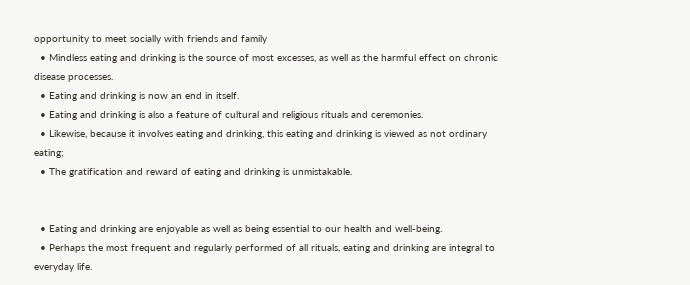opportunity to meet socially with friends and family
  • Mindless eating and drinking is the source of most excesses, as well as the harmful effect on chronic disease processes.
  • Eating and drinking is now an end in itself.
  • Eating and drinking is also a feature of cultural and religious rituals and ceremonies.
  • Likewise, because it involves eating and drinking, this eating and drinking is viewed as not ordinary eating;
  • The gratification and reward of eating and drinking is unmistakable.


  • Eating and drinking are enjoyable as well as being essential to our health and well-being.
  • Perhaps the most frequent and regularly performed of all rituals, eating and drinking are integral to everyday life.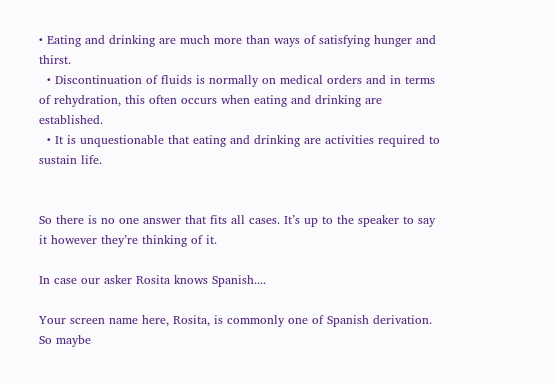• Eating and drinking are much more than ways of satisfying hunger and thirst.
  • Discontinuation of fluids is normally on medical orders and in terms of rehydration, this often occurs when eating and drinking are established.
  • It is unquestionable that eating and drinking are activities required to sustain life.


So there is no one answer that fits all cases. It’s up to the speaker to say it however they’re thinking of it.

In case our asker Rosita knows Spanish....

Your screen name here, Rosita, is commonly one of Spanish derivation. So maybe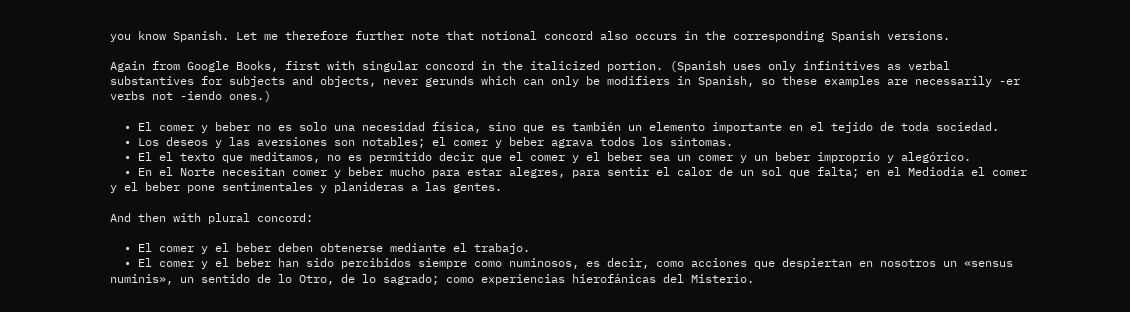you know Spanish. Let me therefore further note that notional concord also occurs in the corresponding Spanish versions.

Again from Google Books, first with singular concord in the italicized portion. (Spanish uses only infinitives as verbal substantives for subjects and objects, never gerunds which can only be modifiers in Spanish, so these examples are necessarily -er verbs not -iendo ones.)

  • El comer y beber no es solo una necesidad física, sino que es también un elemento importante en el tejido de toda sociedad.
  • Los deseos y las aversiones son notables; el comer y beber agrava todos los síntomas.
  • El el texto que meditamos, no es permitido decir que el comer y el beber sea un comer y un beber improprio y alegórico.
  • En el Norte necesitan comer y beber mucho para estar alegres, para sentir el calor de un sol que falta; en el Mediodía el comer y el beber pone sentimentales y planideras a las gentes.

And then with plural concord:

  • El comer y el beber deben obtenerse mediante el trabajo.
  • El comer y el beber han sido percibidos siempre como numinosos, es decir, como acciones que despiertan en nosotros un «sensus numinis», un sentido de lo Otro, de lo sagrado; como experiencias hierofánicas del Misterio.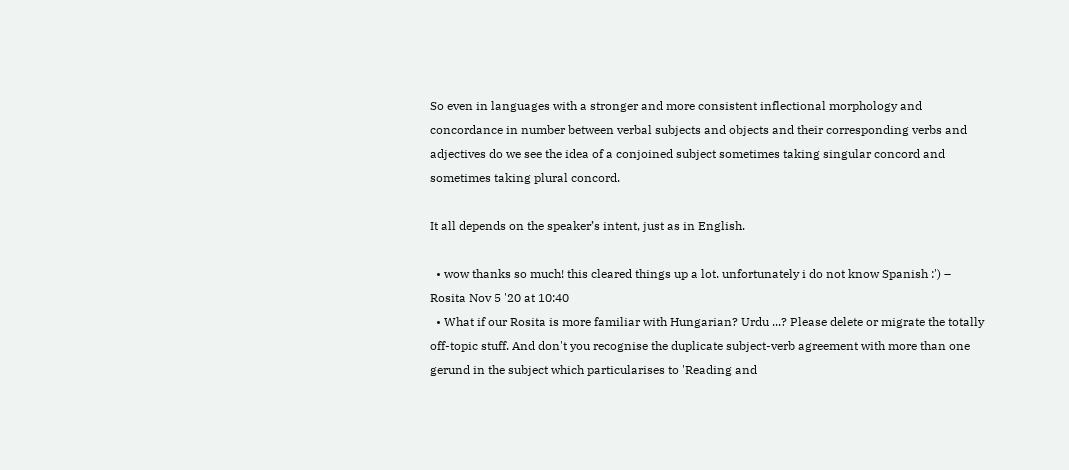So even in languages with a stronger and more consistent inflectional morphology and concordance in number between verbal subjects and objects and their corresponding verbs and adjectives do we see the idea of a conjoined subject sometimes taking singular concord and sometimes taking plural concord.

It all depends on the speaker’s intent, just as in English.

  • wow thanks so much! this cleared things up a lot. unfortunately i do not know Spanish :') – Rosita Nov 5 '20 at 10:40
  • What if our Rosita is more familiar with Hungarian? Urdu ...? Please delete or migrate the totally off-topic stuff. And don't you recognise the duplicate subject-verb agreement with more than one gerund in the subject which particularises to 'Reading and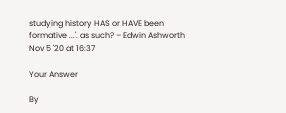studying history HAS or HAVE been formative ...'. as such? – Edwin Ashworth Nov 5 '20 at 16:37

Your Answer

By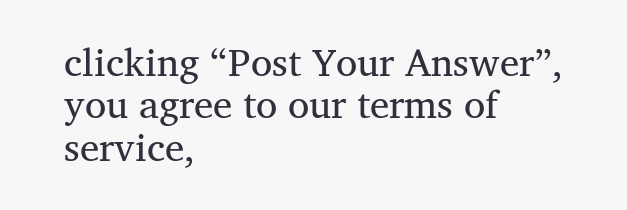clicking “Post Your Answer”, you agree to our terms of service,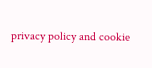privacy policy and cookie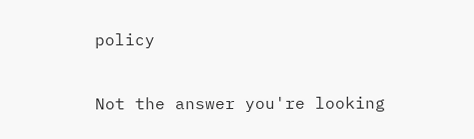policy

Not the answer you're looking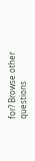for? Browse other questions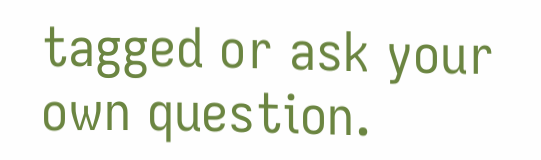tagged or ask your own question.